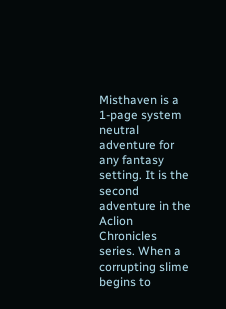Misthaven is a 1-page system neutral adventure for any fantasy setting. It is the second adventure in the Aclion Chronicles series. When a corrupting slime begins to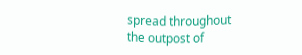spread throughout the outpost of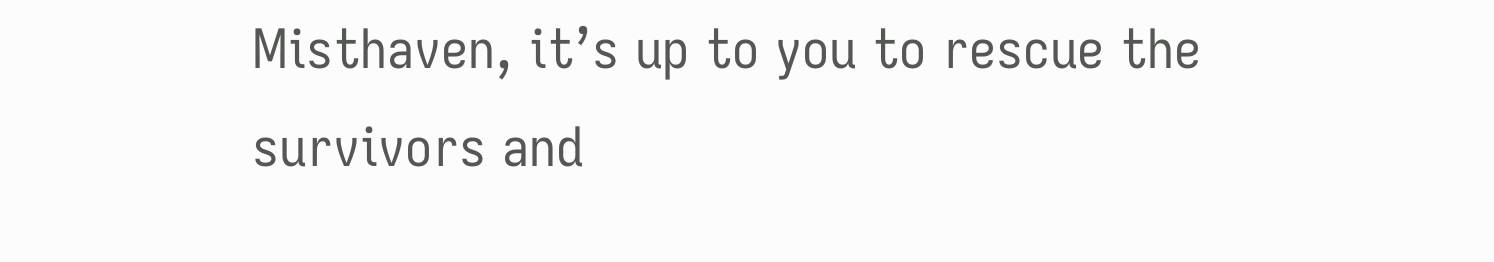Misthaven, it’s up to you to rescue the survivors and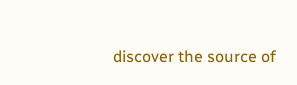discover the source of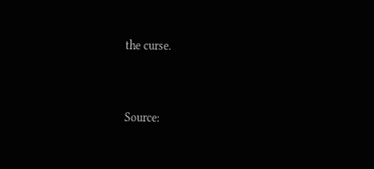the curse.


Source: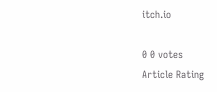itch.io

0 0 votes
Article Rating